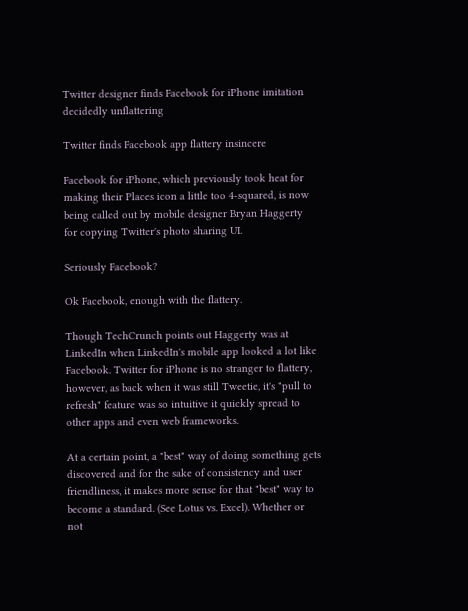Twitter designer finds Facebook for iPhone imitation decidedly unflattering

Twitter finds Facebook app flattery insincere

Facebook for iPhone, which previously took heat for making their Places icon a little too 4-squared, is now being called out by mobile designer Bryan Haggerty for copying Twitter's photo sharing UI.

Seriously Facebook?

Ok Facebook, enough with the flattery.

Though TechCrunch points out Haggerty was at LinkedIn when LinkedIn's mobile app looked a lot like Facebook. Twitter for iPhone is no stranger to flattery, however, as back when it was still Tweetie, it's "pull to refresh" feature was so intuitive it quickly spread to other apps and even web frameworks.

At a certain point, a "best" way of doing something gets discovered and for the sake of consistency and user friendliness, it makes more sense for that "best" way to become a standard. (See Lotus vs. Excel). Whether or not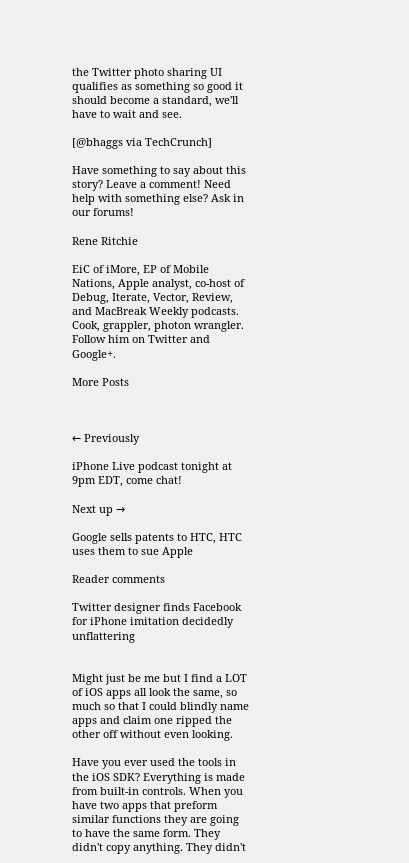the Twitter photo sharing UI qualifies as something so good it should become a standard, we'll have to wait and see.

[@bhaggs via TechCrunch]

Have something to say about this story? Leave a comment! Need help with something else? Ask in our forums!

Rene Ritchie

EiC of iMore, EP of Mobile Nations, Apple analyst, co-host of Debug, Iterate, Vector, Review, and MacBreak Weekly podcasts. Cook, grappler, photon wrangler. Follow him on Twitter and Google+.

More Posts



← Previously

iPhone Live podcast tonight at 9pm EDT, come chat!

Next up →

Google sells patents to HTC, HTC uses them to sue Apple

Reader comments

Twitter designer finds Facebook for iPhone imitation decidedly unflattering


Might just be me but I find a LOT of iOS apps all look the same, so much so that I could blindly name apps and claim one ripped the other off without even looking.

Have you ever used the tools in the iOS SDK? Everything is made from built-in controls. When you have two apps that preform similar functions they are going to have the same form. They didn't copy anything. They didn't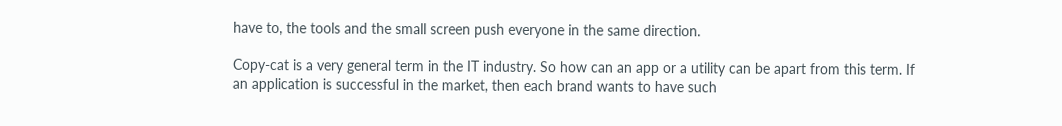have to, the tools and the small screen push everyone in the same direction.

Copy-cat is a very general term in the IT industry. So how can an app or a utility can be apart from this term. If an application is successful in the market, then each brand wants to have such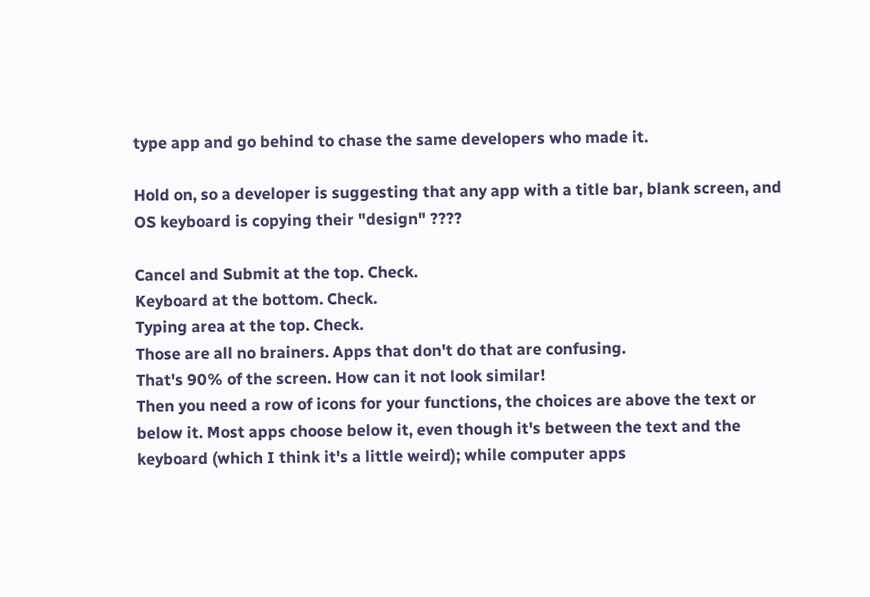type app and go behind to chase the same developers who made it.

Hold on, so a developer is suggesting that any app with a title bar, blank screen, and OS keyboard is copying their "design" ????

Cancel and Submit at the top. Check.
Keyboard at the bottom. Check.
Typing area at the top. Check.
Those are all no brainers. Apps that don't do that are confusing.
That's 90% of the screen. How can it not look similar!
Then you need a row of icons for your functions, the choices are above the text or below it. Most apps choose below it, even though it's between the text and the keyboard (which I think it's a little weird); while computer apps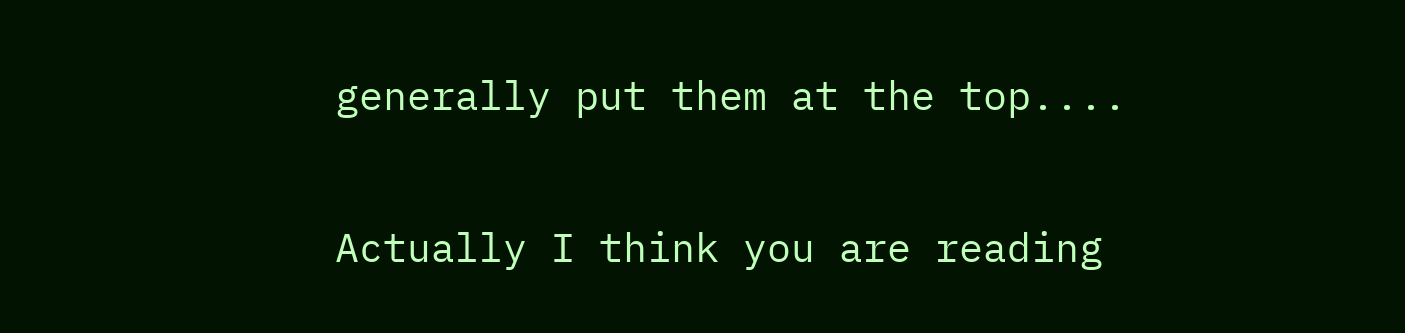generally put them at the top....

Actually I think you are reading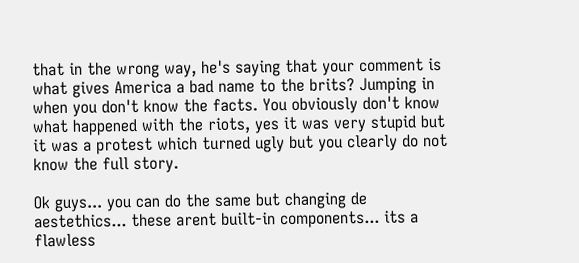that in the wrong way, he's saying that your comment is what gives America a bad name to the brits? Jumping in when you don't know the facts. You obviously don't know what happened with the riots, yes it was very stupid but it was a protest which turned ugly but you clearly do not know the full story.

Ok guys... you can do the same but changing de aestethics... these arent built-in components... its a flawless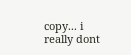copy... i really dont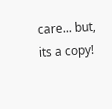care... but, its a copy!